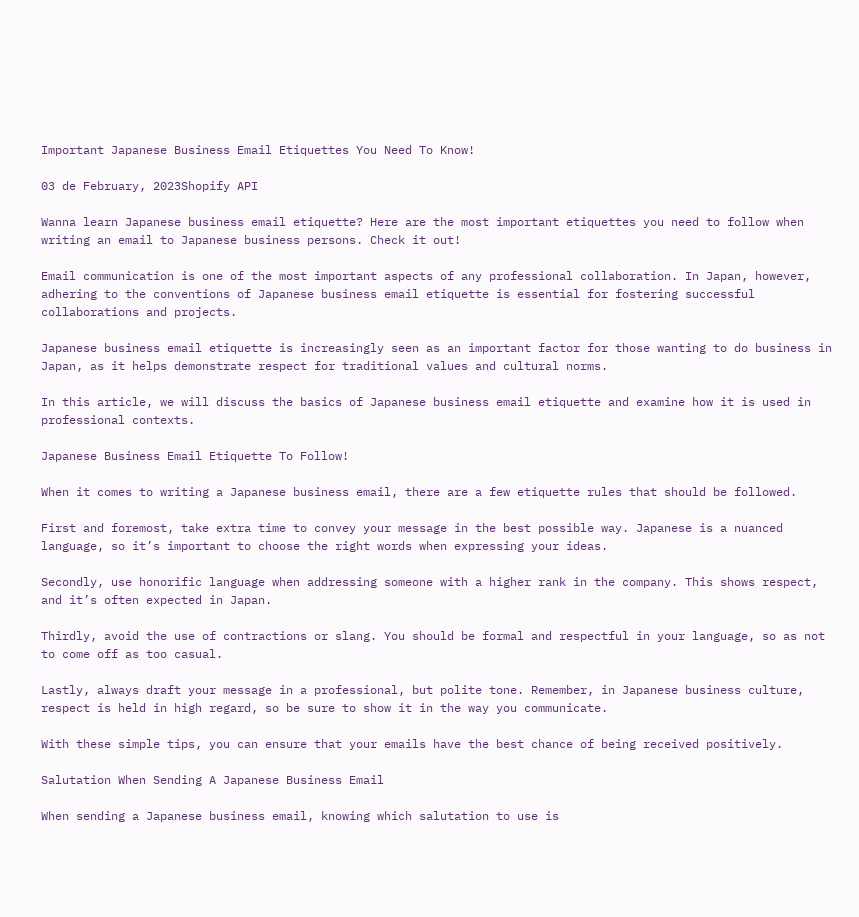Important Japanese Business Email Etiquettes You Need To Know!

03 de February, 2023Shopify API

Wanna learn Japanese business email etiquette? Here are the most important etiquettes you need to follow when writing an email to Japanese business persons. Check it out!

Email communication is one of the most important aspects of any professional collaboration. In Japan, however, adhering to the conventions of Japanese business email etiquette is essential for fostering successful collaborations and projects.

Japanese business email etiquette is increasingly seen as an important factor for those wanting to do business in Japan, as it helps demonstrate respect for traditional values and cultural norms.

In this article, we will discuss the basics of Japanese business email etiquette and examine how it is used in professional contexts.

Japanese Business Email Etiquette To Follow!

When it comes to writing a Japanese business email, there are a few etiquette rules that should be followed.

First and foremost, take extra time to convey your message in the best possible way. Japanese is a nuanced language, so it’s important to choose the right words when expressing your ideas.

Secondly, use honorific language when addressing someone with a higher rank in the company. This shows respect, and it’s often expected in Japan.

Thirdly, avoid the use of contractions or slang. You should be formal and respectful in your language, so as not to come off as too casual.

Lastly, always draft your message in a professional, but polite tone. Remember, in Japanese business culture, respect is held in high regard, so be sure to show it in the way you communicate.

With these simple tips, you can ensure that your emails have the best chance of being received positively.

Salutation When Sending A Japanese Business Email

When sending a Japanese business email, knowing which salutation to use is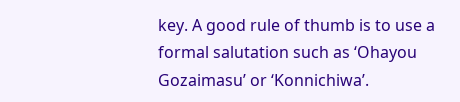key. A good rule of thumb is to use a formal salutation such as ‘Ohayou Gozaimasu’ or ‘Konnichiwa’.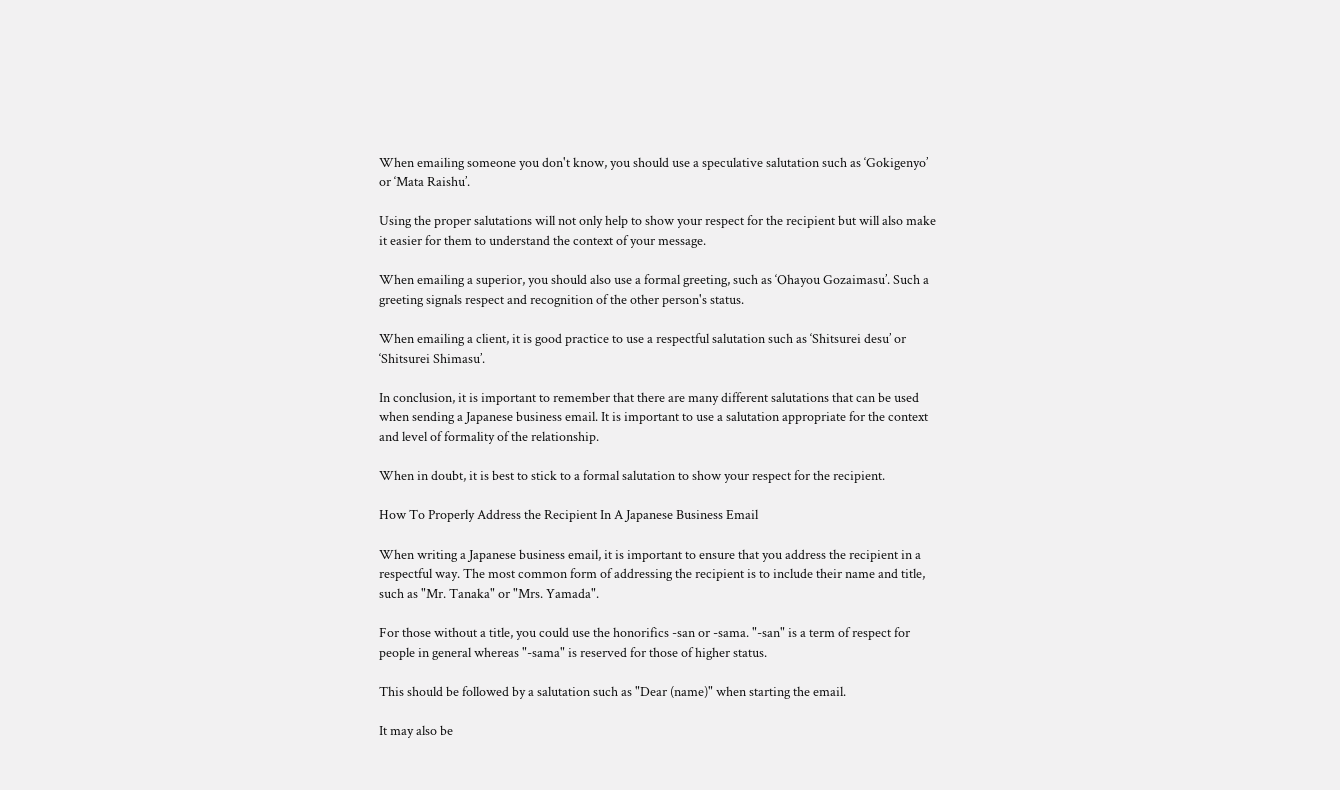When emailing someone you don't know, you should use a speculative salutation such as ‘Gokigenyo’ or ‘Mata Raishu’.

Using the proper salutations will not only help to show your respect for the recipient but will also make it easier for them to understand the context of your message.

When emailing a superior, you should also use a formal greeting, such as ‘Ohayou Gozaimasu’. Such a greeting signals respect and recognition of the other person's status.

When emailing a client, it is good practice to use a respectful salutation such as ‘Shitsurei desu’ or ‘Shitsurei Shimasu’.

In conclusion, it is important to remember that there are many different salutations that can be used when sending a Japanese business email. It is important to use a salutation appropriate for the context and level of formality of the relationship.

When in doubt, it is best to stick to a formal salutation to show your respect for the recipient.

How To Properly Address the Recipient In A Japanese Business Email

When writing a Japanese business email, it is important to ensure that you address the recipient in a respectful way. The most common form of addressing the recipient is to include their name and title, such as "Mr. Tanaka" or "Mrs. Yamada".

For those without a title, you could use the honorifics -san or -sama. "-san" is a term of respect for people in general whereas "-sama" is reserved for those of higher status.

This should be followed by a salutation such as "Dear (name)" when starting the email.

It may also be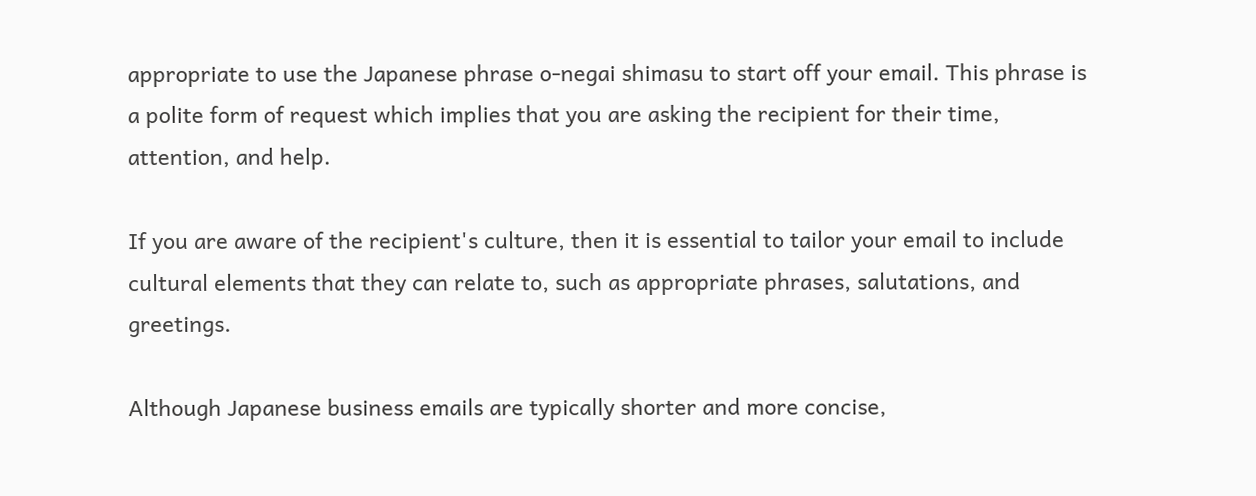appropriate to use the Japanese phrase o-negai shimasu to start off your email. This phrase is a polite form of request which implies that you are asking the recipient for their time, attention, and help.

If you are aware of the recipient's culture, then it is essential to tailor your email to include cultural elements that they can relate to, such as appropriate phrases, salutations, and greetings.

Although Japanese business emails are typically shorter and more concise,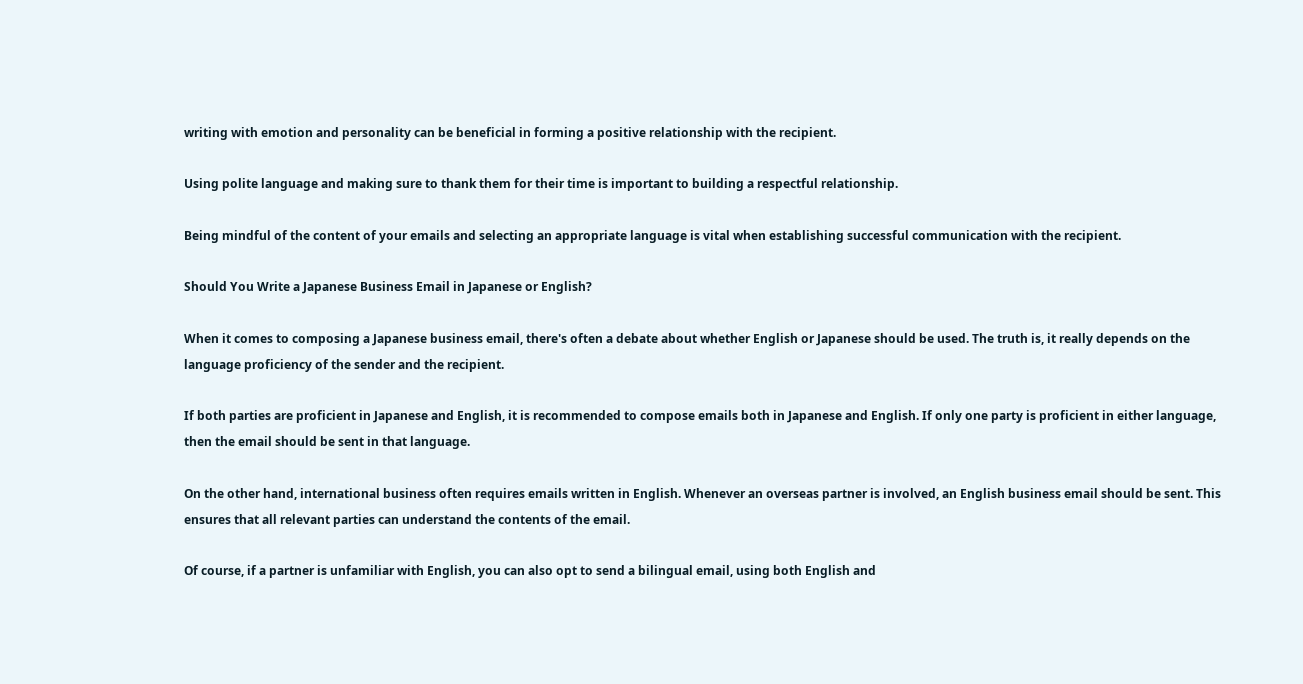writing with emotion and personality can be beneficial in forming a positive relationship with the recipient.

Using polite language and making sure to thank them for their time is important to building a respectful relationship.

Being mindful of the content of your emails and selecting an appropriate language is vital when establishing successful communication with the recipient.

Should You Write a Japanese Business Email in Japanese or English?

When it comes to composing a Japanese business email, there's often a debate about whether English or Japanese should be used. The truth is, it really depends on the language proficiency of the sender and the recipient.

If both parties are proficient in Japanese and English, it is recommended to compose emails both in Japanese and English. If only one party is proficient in either language, then the email should be sent in that language.

On the other hand, international business often requires emails written in English. Whenever an overseas partner is involved, an English business email should be sent. This ensures that all relevant parties can understand the contents of the email.

Of course, if a partner is unfamiliar with English, you can also opt to send a bilingual email, using both English and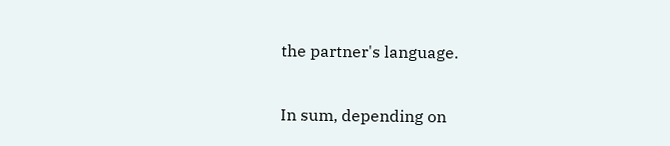the partner's language.

In sum, depending on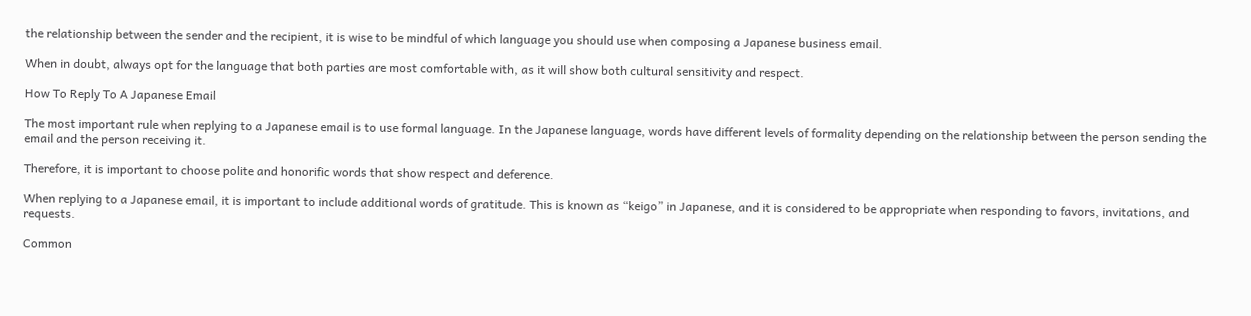the relationship between the sender and the recipient, it is wise to be mindful of which language you should use when composing a Japanese business email.

When in doubt, always opt for the language that both parties are most comfortable with, as it will show both cultural sensitivity and respect.

How To Reply To A Japanese Email

The most important rule when replying to a Japanese email is to use formal language. In the Japanese language, words have different levels of formality depending on the relationship between the person sending the email and the person receiving it.

Therefore, it is important to choose polite and honorific words that show respect and deference.

When replying to a Japanese email, it is important to include additional words of gratitude. This is known as “keigo” in Japanese, and it is considered to be appropriate when responding to favors, invitations, and requests.

Common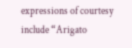expressions of courtesy include “Arigato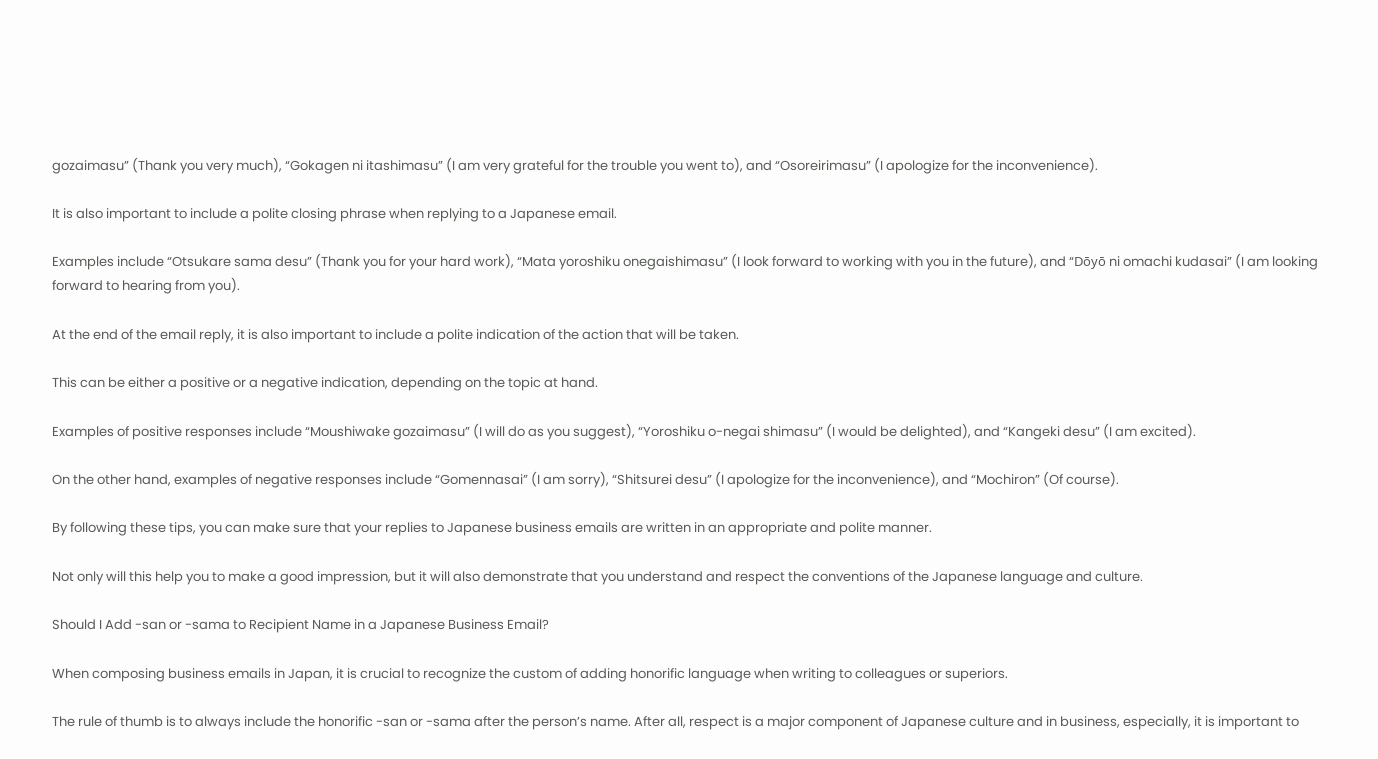gozaimasu” (Thank you very much), “Gokagen ni itashimasu” (I am very grateful for the trouble you went to), and “Osoreirimasu” (I apologize for the inconvenience).

It is also important to include a polite closing phrase when replying to a Japanese email.

Examples include “Otsukare sama desu” (Thank you for your hard work), “Mata yoroshiku onegaishimasu” (I look forward to working with you in the future), and “Dōyō ni omachi kudasai” (I am looking forward to hearing from you).

At the end of the email reply, it is also important to include a polite indication of the action that will be taken.

This can be either a positive or a negative indication, depending on the topic at hand.

Examples of positive responses include “Moushiwake gozaimasu” (I will do as you suggest), “Yoroshiku o-negai shimasu” (I would be delighted), and “Kangeki desu” (I am excited).

On the other hand, examples of negative responses include “Gomennasai” (I am sorry), “Shitsurei desu” (I apologize for the inconvenience), and “Mochiron” (Of course).

By following these tips, you can make sure that your replies to Japanese business emails are written in an appropriate and polite manner.

Not only will this help you to make a good impression, but it will also demonstrate that you understand and respect the conventions of the Japanese language and culture.

Should I Add -san or -sama to Recipient Name in a Japanese Business Email?

When composing business emails in Japan, it is crucial to recognize the custom of adding honorific language when writing to colleagues or superiors.

The rule of thumb is to always include the honorific -san or -sama after the person’s name. After all, respect is a major component of Japanese culture and in business, especially, it is important to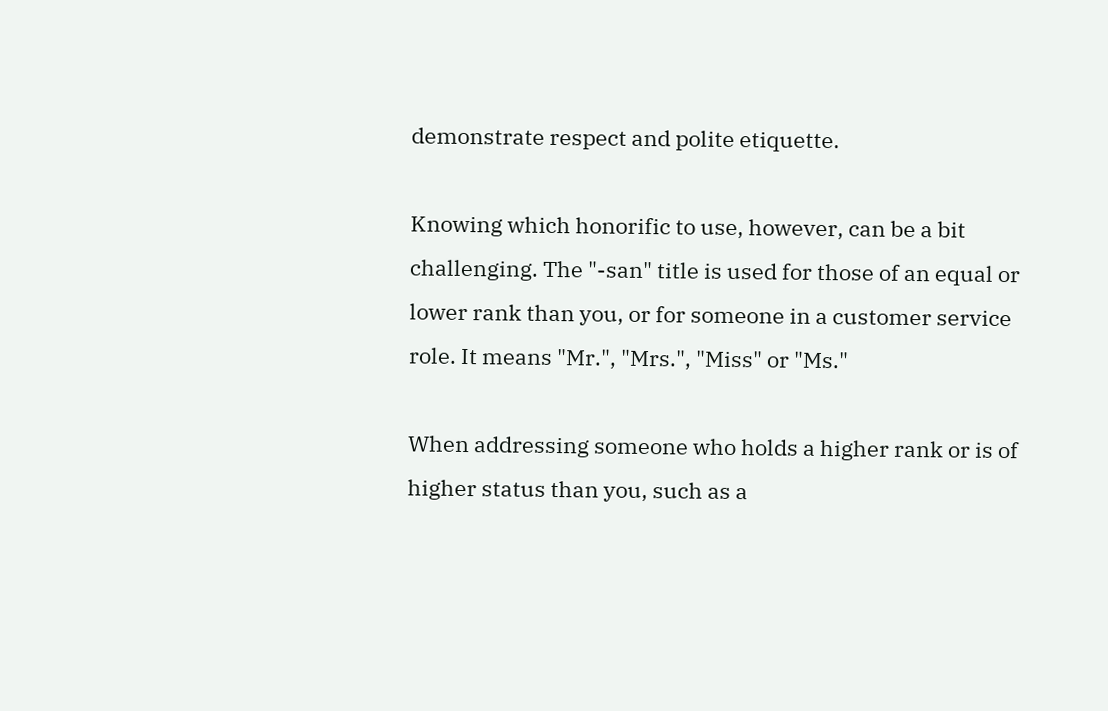demonstrate respect and polite etiquette.

Knowing which honorific to use, however, can be a bit challenging. The "-san" title is used for those of an equal or lower rank than you, or for someone in a customer service role. It means "Mr.", "Mrs.", "Miss" or "Ms."

When addressing someone who holds a higher rank or is of higher status than you, such as a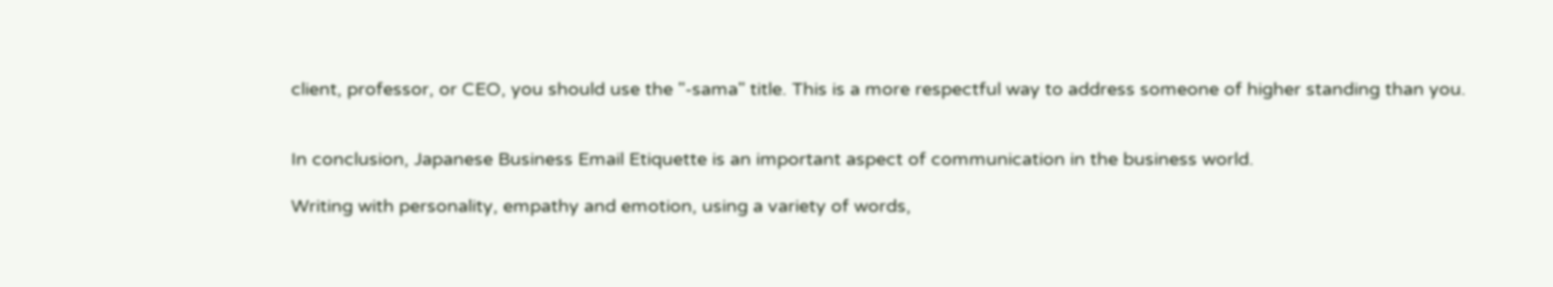client, professor, or CEO, you should use the "-sama" title. This is a more respectful way to address someone of higher standing than you.


In conclusion, Japanese Business Email Etiquette is an important aspect of communication in the business world.

Writing with personality, empathy and emotion, using a variety of words,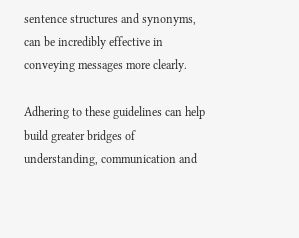sentence structures and synonyms, can be incredibly effective in conveying messages more clearly.

Adhering to these guidelines can help build greater bridges of understanding, communication and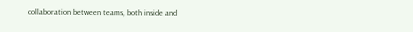collaboration between teams, both inside and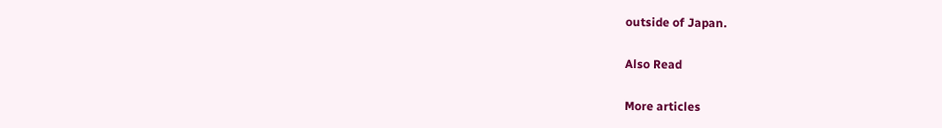outside of Japan.

Also Read

More articles